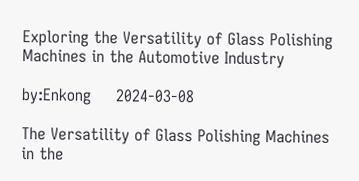Exploring the Versatility of Glass Polishing Machines in the Automotive Industry

by:Enkong     2024-03-08

The Versatility of Glass Polishing Machines in the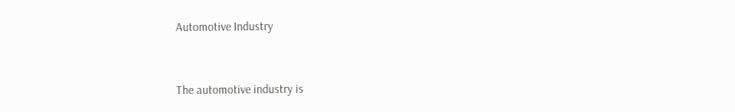Automotive Industry


The automotive industry is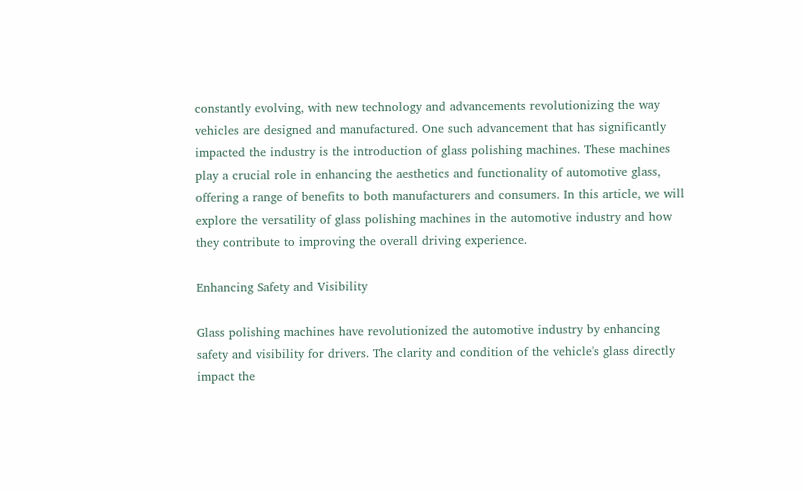constantly evolving, with new technology and advancements revolutionizing the way vehicles are designed and manufactured. One such advancement that has significantly impacted the industry is the introduction of glass polishing machines. These machines play a crucial role in enhancing the aesthetics and functionality of automotive glass, offering a range of benefits to both manufacturers and consumers. In this article, we will explore the versatility of glass polishing machines in the automotive industry and how they contribute to improving the overall driving experience.

Enhancing Safety and Visibility

Glass polishing machines have revolutionized the automotive industry by enhancing safety and visibility for drivers. The clarity and condition of the vehicle's glass directly impact the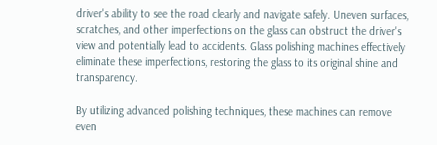driver's ability to see the road clearly and navigate safely. Uneven surfaces, scratches, and other imperfections on the glass can obstruct the driver's view and potentially lead to accidents. Glass polishing machines effectively eliminate these imperfections, restoring the glass to its original shine and transparency.

By utilizing advanced polishing techniques, these machines can remove even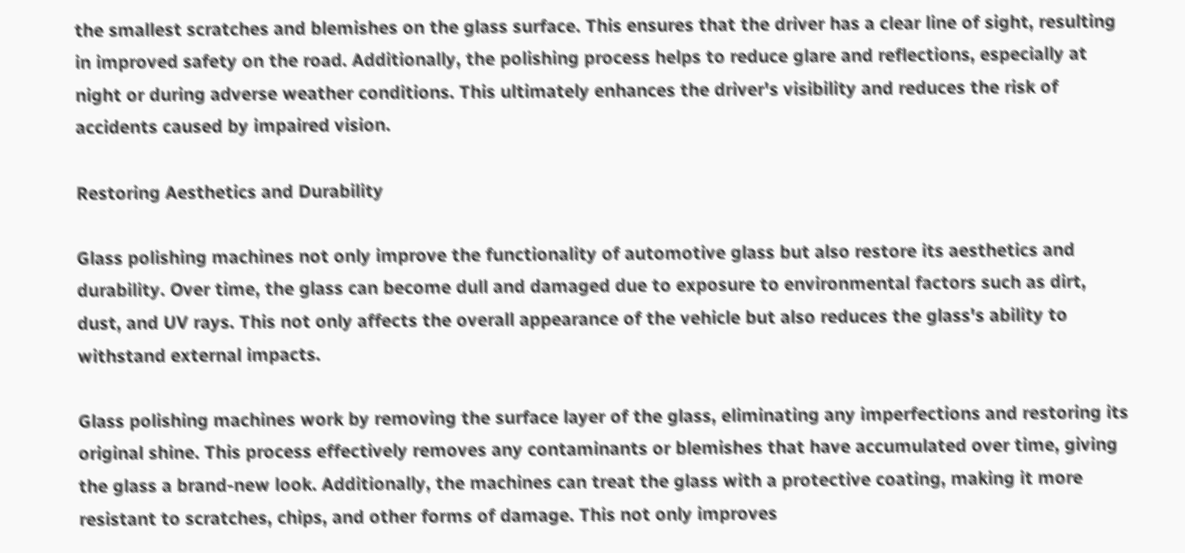the smallest scratches and blemishes on the glass surface. This ensures that the driver has a clear line of sight, resulting in improved safety on the road. Additionally, the polishing process helps to reduce glare and reflections, especially at night or during adverse weather conditions. This ultimately enhances the driver's visibility and reduces the risk of accidents caused by impaired vision.

Restoring Aesthetics and Durability

Glass polishing machines not only improve the functionality of automotive glass but also restore its aesthetics and durability. Over time, the glass can become dull and damaged due to exposure to environmental factors such as dirt, dust, and UV rays. This not only affects the overall appearance of the vehicle but also reduces the glass's ability to withstand external impacts.

Glass polishing machines work by removing the surface layer of the glass, eliminating any imperfections and restoring its original shine. This process effectively removes any contaminants or blemishes that have accumulated over time, giving the glass a brand-new look. Additionally, the machines can treat the glass with a protective coating, making it more resistant to scratches, chips, and other forms of damage. This not only improves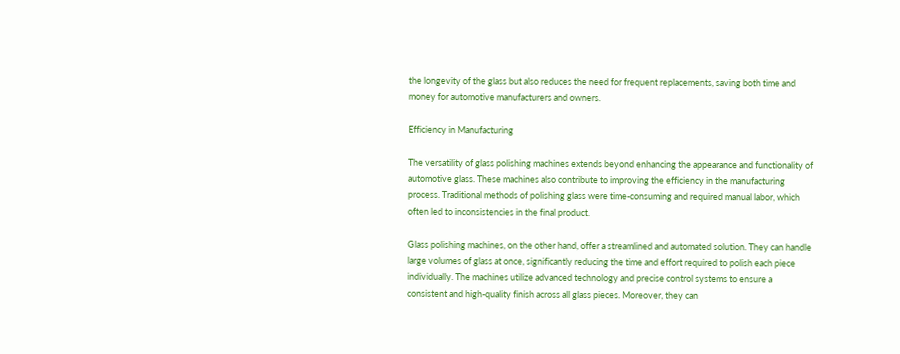the longevity of the glass but also reduces the need for frequent replacements, saving both time and money for automotive manufacturers and owners.

Efficiency in Manufacturing

The versatility of glass polishing machines extends beyond enhancing the appearance and functionality of automotive glass. These machines also contribute to improving the efficiency in the manufacturing process. Traditional methods of polishing glass were time-consuming and required manual labor, which often led to inconsistencies in the final product.

Glass polishing machines, on the other hand, offer a streamlined and automated solution. They can handle large volumes of glass at once, significantly reducing the time and effort required to polish each piece individually. The machines utilize advanced technology and precise control systems to ensure a consistent and high-quality finish across all glass pieces. Moreover, they can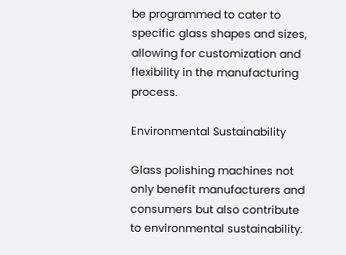be programmed to cater to specific glass shapes and sizes, allowing for customization and flexibility in the manufacturing process.

Environmental Sustainability

Glass polishing machines not only benefit manufacturers and consumers but also contribute to environmental sustainability.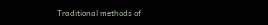Traditional methods of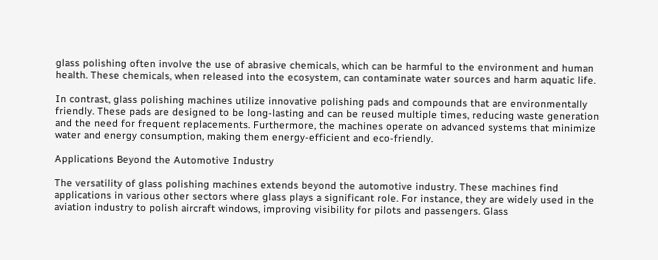glass polishing often involve the use of abrasive chemicals, which can be harmful to the environment and human health. These chemicals, when released into the ecosystem, can contaminate water sources and harm aquatic life.

In contrast, glass polishing machines utilize innovative polishing pads and compounds that are environmentally friendly. These pads are designed to be long-lasting and can be reused multiple times, reducing waste generation and the need for frequent replacements. Furthermore, the machines operate on advanced systems that minimize water and energy consumption, making them energy-efficient and eco-friendly.

Applications Beyond the Automotive Industry

The versatility of glass polishing machines extends beyond the automotive industry. These machines find applications in various other sectors where glass plays a significant role. For instance, they are widely used in the aviation industry to polish aircraft windows, improving visibility for pilots and passengers. Glass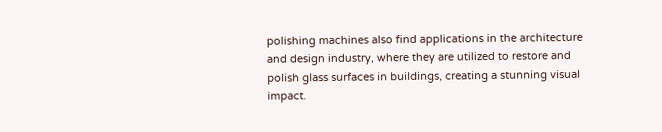polishing machines also find applications in the architecture and design industry, where they are utilized to restore and polish glass surfaces in buildings, creating a stunning visual impact.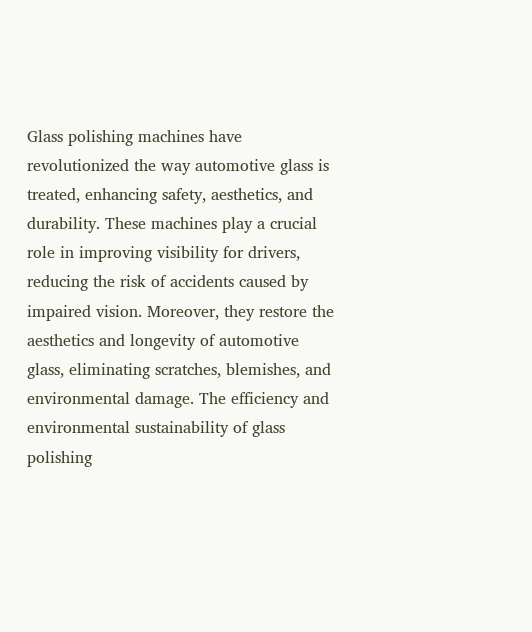Glass polishing machines have revolutionized the way automotive glass is treated, enhancing safety, aesthetics, and durability. These machines play a crucial role in improving visibility for drivers, reducing the risk of accidents caused by impaired vision. Moreover, they restore the aesthetics and longevity of automotive glass, eliminating scratches, blemishes, and environmental damage. The efficiency and environmental sustainability of glass polishing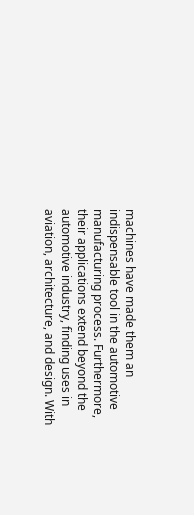machines have made them an indispensable tool in the automotive manufacturing process. Furthermore, their applications extend beyond the automotive industry, finding uses in aviation, architecture, and design. With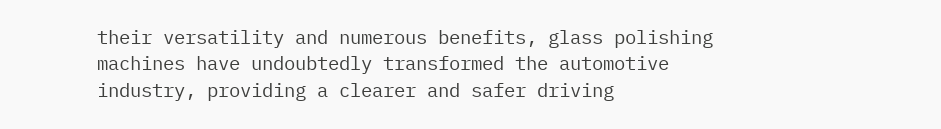their versatility and numerous benefits, glass polishing machines have undoubtedly transformed the automotive industry, providing a clearer and safer driving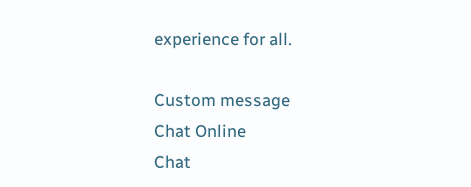experience for all.

Custom message
Chat Online
Chat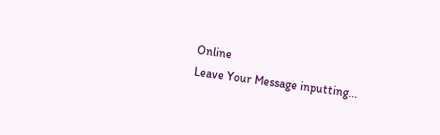Online
Leave Your Message inputting...